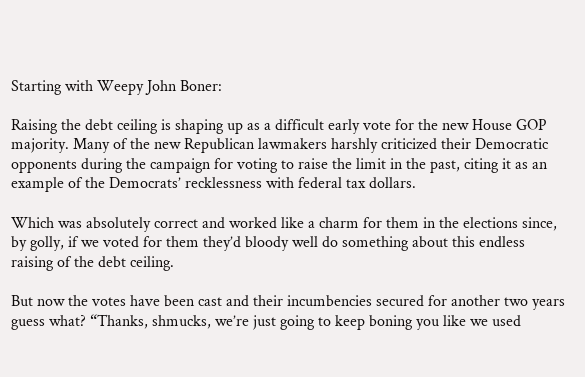Starting with Weepy John Boner:

Raising the debt ceiling is shaping up as a difficult early vote for the new House GOP majority. Many of the new Republican lawmakers harshly criticized their Democratic opponents during the campaign for voting to raise the limit in the past, citing it as an example of the Democrats’ recklessness with federal tax dollars.

Which was absolutely correct and worked like a charm for them in the elections since, by golly, if we voted for them they’d bloody well do something about this endless raising of the debt ceiling.

But now the votes have been cast and their incumbencies secured for another two years guess what? “Thanks, shmucks, we’re just going to keep boning you like we used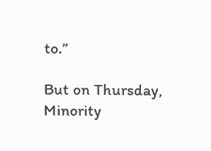to.”

But on Thursday, Minority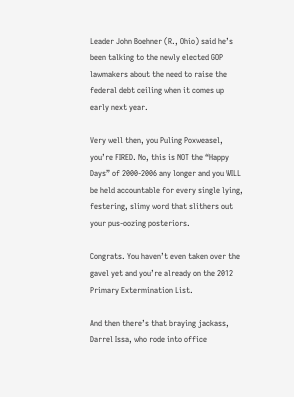Leader John Boehner (R., Ohio) said he’s been talking to the newly elected GOP lawmakers about the need to raise the federal debt ceiling when it comes up early next year.

Very well then, you Puling Poxweasel, you’re FIRED. No, this is NOT the “Happy Days” of 2000-2006 any longer and you WILL be held accountable for every single lying, festering, slimy word that slithers out your pus-oozing posteriors.

Congrats. You haven’t even taken over the gavel yet and you’re already on the 2012 Primary Extermination List.

And then there’s that braying jackass, Darrel Issa, who rode into office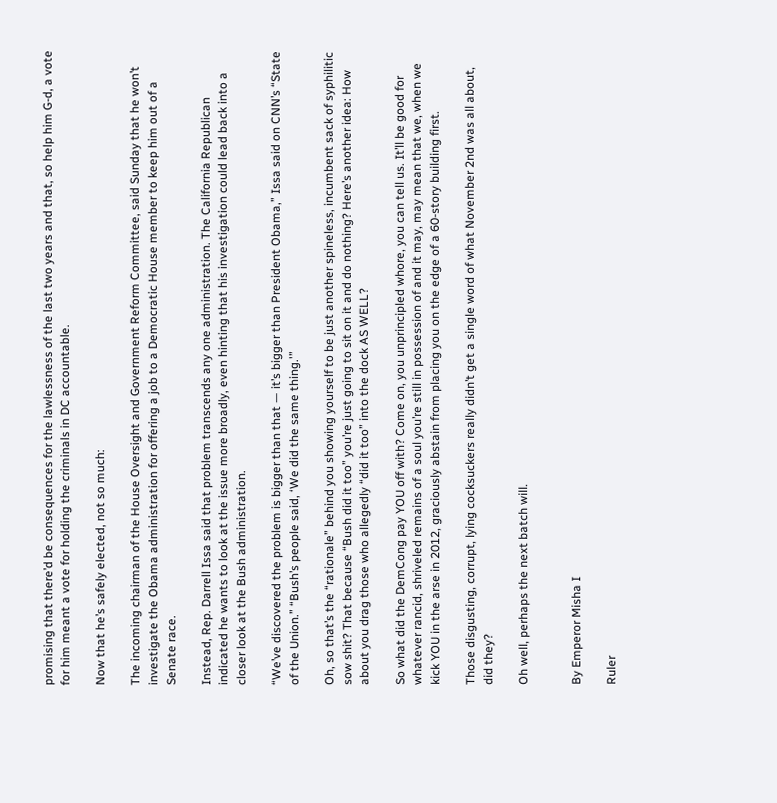promising that there’d be consequences for the lawlessness of the last two years and that, so help him G-d, a vote for him meant a vote for holding the criminals in DC accountable.

Now that he’s safely elected, not so much:

The incoming chairman of the House Oversight and Government Reform Committee, said Sunday that he won’t investigate the Obama administration for offering a job to a Democratic House member to keep him out of a Senate race.

Instead, Rep. Darrell Issa said that problem transcends any one administration. The California Republican indicated he wants to look at the issue more broadly, even hinting that his investigation could lead back into a closer look at the Bush administration.

“We’ve discovered the problem is bigger than that — it’s bigger than President Obama,” Issa said on CNN’s “State of the Union.” “Bush’s people said, ‘We did the same thing.'”

Oh, so that’s the “rationale” behind you showing yourself to be just another spineless, incumbent sack of syphilitic sow shit? That because “Bush did it too” you’re just going to sit on it and do nothing? Here’s another idea: How about you drag those who allegedly “did it too” into the dock AS WELL?

So what did the DemCong pay YOU off with? Come on, you unprincipled whore, you can tell us. It’ll be good for whatever rancid, shriveled remains of a soul you’re still in possession of and it may, may mean that we, when we kick YOU in the arse in 2012, graciously abstain from placing you on the edge of a 60-story building first.

Those disgusting, corrupt, lying cocksuckers really didn’t get a single word of what November 2nd was all about, did they?

Oh well, perhaps the next batch will.


By Emperor Misha I

Ruler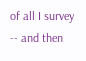of all I survey -- and then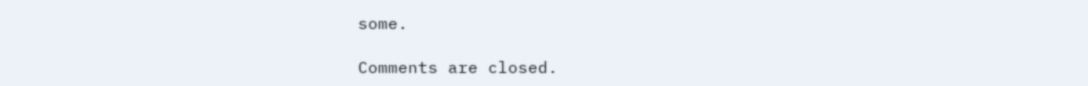some.

Comments are closed.